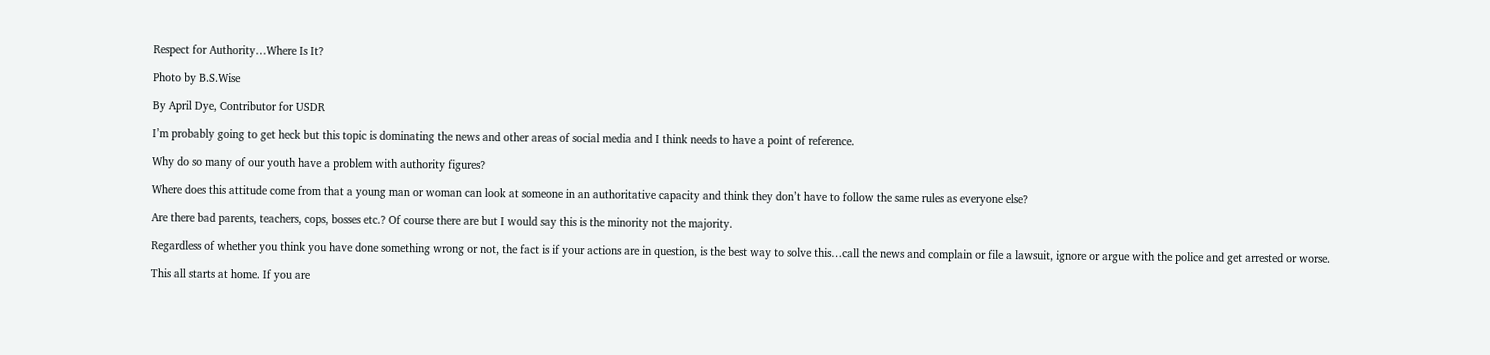Respect for Authority…Where Is It?

Photo by B.S.Wise

By April Dye, Contributor for USDR

I’m probably going to get heck but this topic is dominating the news and other areas of social media and I think needs to have a point of reference.

Why do so many of our youth have a problem with authority figures?

Where does this attitude come from that a young man or woman can look at someone in an authoritative capacity and think they don’t have to follow the same rules as everyone else?

Are there bad parents, teachers, cops, bosses etc.? Of course there are but I would say this is the minority not the majority.

Regardless of whether you think you have done something wrong or not, the fact is if your actions are in question, is the best way to solve this…call the news and complain or file a lawsuit, ignore or argue with the police and get arrested or worse.

This all starts at home. If you are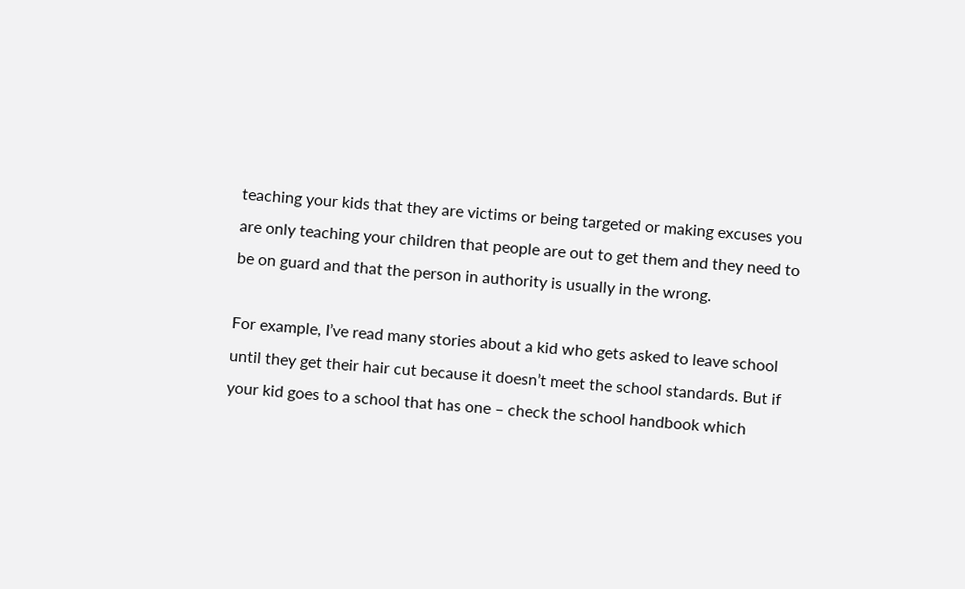teaching your kids that they are victims or being targeted or making excuses you are only teaching your children that people are out to get them and they need to be on guard and that the person in authority is usually in the wrong.

For example, I’ve read many stories about a kid who gets asked to leave school until they get their hair cut because it doesn’t meet the school standards. But if your kid goes to a school that has one – check the school handbook which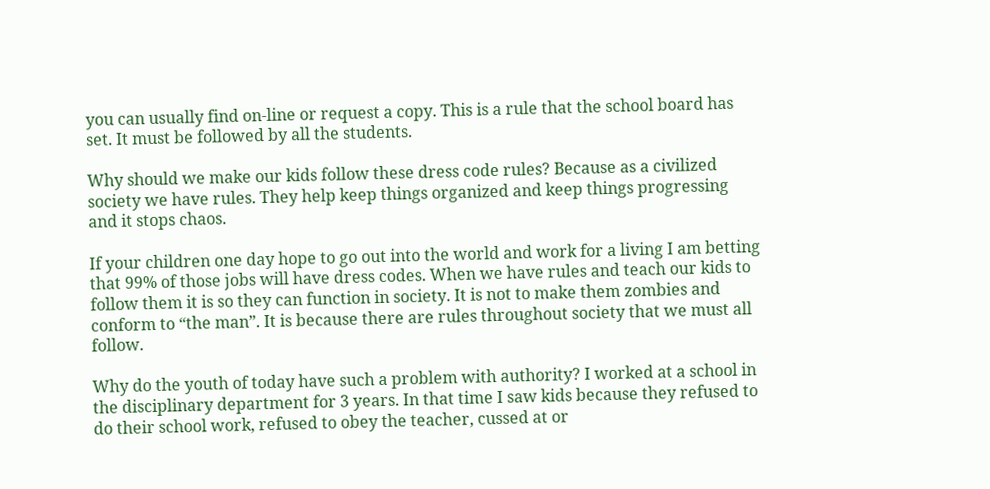you can usually find on-line or request a copy. This is a rule that the school board has set. It must be followed by all the students.

Why should we make our kids follow these dress code rules? Because as a civilized society we have rules. They help keep things organized and keep things progressing and it stops chaos.

If your children one day hope to go out into the world and work for a living I am betting that 99% of those jobs will have dress codes. When we have rules and teach our kids to follow them it is so they can function in society. It is not to make them zombies and conform to “the man”. It is because there are rules throughout society that we must all follow.

Why do the youth of today have such a problem with authority? I worked at a school in the disciplinary department for 3 years. In that time I saw kids because they refused to do their school work, refused to obey the teacher, cussed at or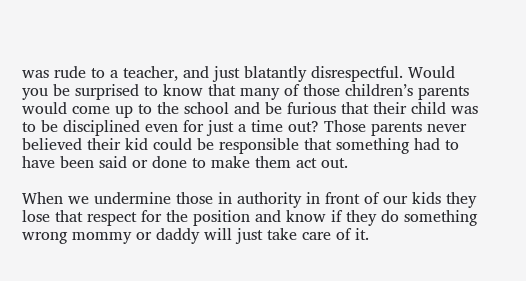was rude to a teacher, and just blatantly disrespectful. Would you be surprised to know that many of those children’s parents would come up to the school and be furious that their child was to be disciplined even for just a time out? Those parents never believed their kid could be responsible that something had to have been said or done to make them act out.

When we undermine those in authority in front of our kids they lose that respect for the position and know if they do something wrong mommy or daddy will just take care of it.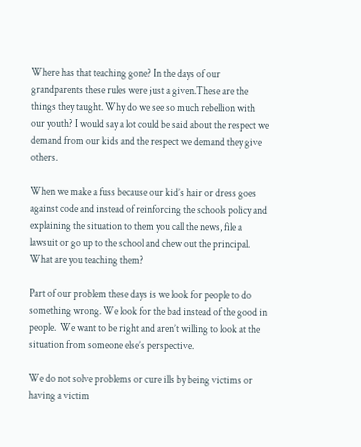Where has that teaching gone? In the days of our grandparents these rules were just a given.These are the things they taught. Why do we see so much rebellion with our youth? I would say a lot could be said about the respect we demand from our kids and the respect we demand they give others.

When we make a fuss because our kid’s hair or dress goes against code and instead of reinforcing the schools policy and explaining the situation to them you call the news, file a lawsuit or go up to the school and chew out the principal. What are you teaching them?

Part of our problem these days is we look for people to do something wrong. We look for the bad instead of the good in people.  We want to be right and aren’t willing to look at the situation from someone else’s perspective.

We do not solve problems or cure ills by being victims or having a victim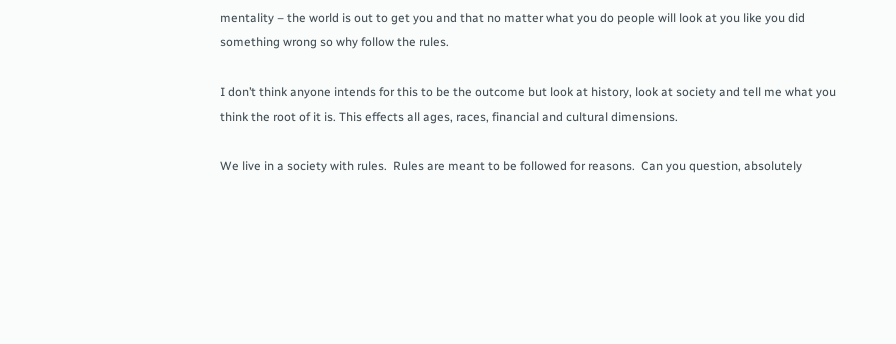mentality – the world is out to get you and that no matter what you do people will look at you like you did something wrong so why follow the rules.

I don’t think anyone intends for this to be the outcome but look at history, look at society and tell me what you think the root of it is. This effects all ages, races, financial and cultural dimensions.

We live in a society with rules.  Rules are meant to be followed for reasons.  Can you question, absolutely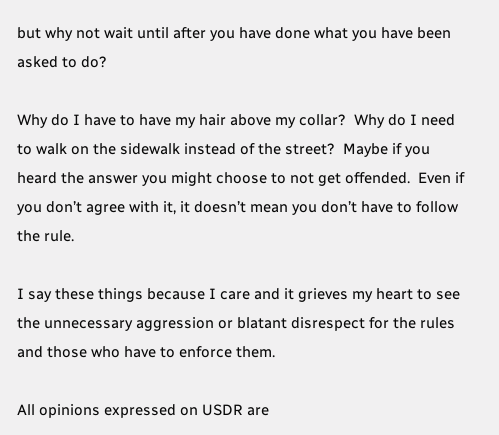but why not wait until after you have done what you have been asked to do?

Why do I have to have my hair above my collar?  Why do I need to walk on the sidewalk instead of the street?  Maybe if you heard the answer you might choose to not get offended.  Even if you don’t agree with it, it doesn’t mean you don’t have to follow the rule.

I say these things because I care and it grieves my heart to see the unnecessary aggression or blatant disrespect for the rules and those who have to enforce them.

All opinions expressed on USDR are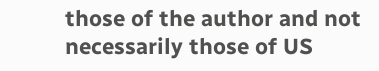those of the author and not necessarily those of US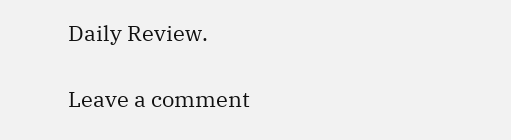Daily Review.

Leave a comment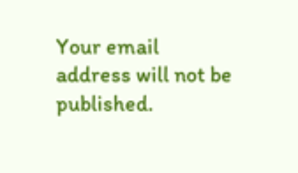Your email address will not be published.